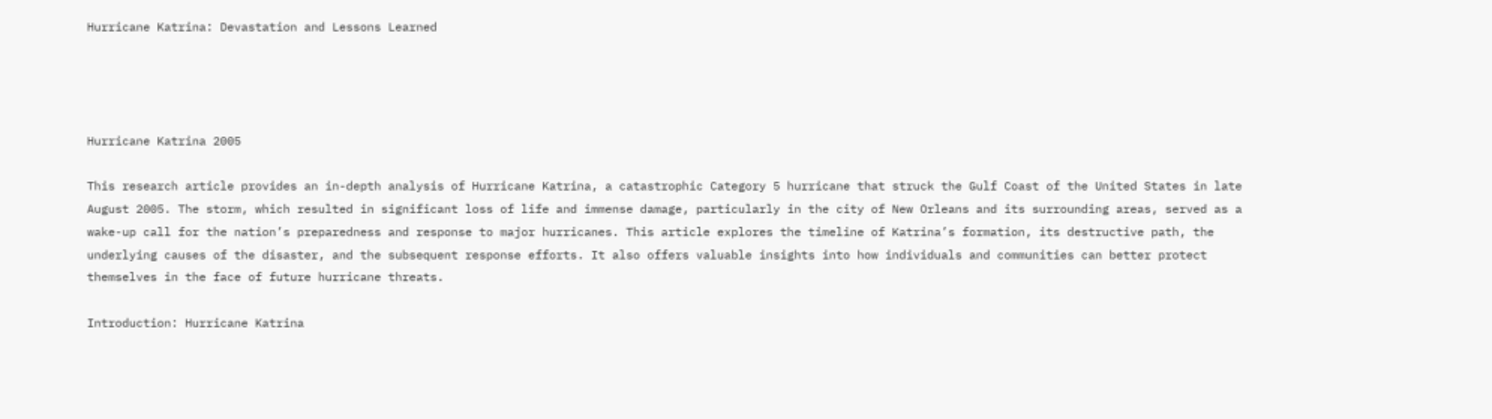Hurricane Katrina: Devastation and Lessons Learned




Hurricane Katrina 2005

This research article provides an in-depth analysis of Hurricane Katrina, a catastrophic Category 5 hurricane that struck the Gulf Coast of the United States in late August 2005. The storm, which resulted in significant loss of life and immense damage, particularly in the city of New Orleans and its surrounding areas, served as a wake-up call for the nation’s preparedness and response to major hurricanes. This article explores the timeline of Katrina’s formation, its destructive path, the underlying causes of the disaster, and the subsequent response efforts. It also offers valuable insights into how individuals and communities can better protect themselves in the face of future hurricane threats.

Introduction: Hurricane Katrina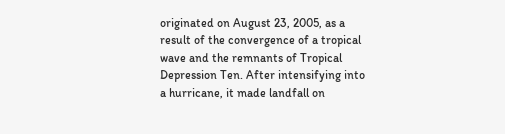originated on August 23, 2005, as a result of the convergence of a tropical wave and the remnants of Tropical Depression Ten. After intensifying into a hurricane, it made landfall on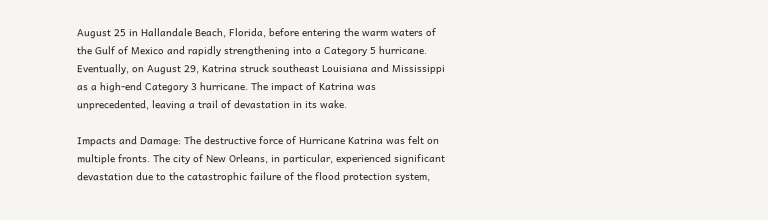August 25 in Hallandale Beach, Florida, before entering the warm waters of the Gulf of Mexico and rapidly strengthening into a Category 5 hurricane. Eventually, on August 29, Katrina struck southeast Louisiana and Mississippi as a high-end Category 3 hurricane. The impact of Katrina was unprecedented, leaving a trail of devastation in its wake.

Impacts and Damage: The destructive force of Hurricane Katrina was felt on multiple fronts. The city of New Orleans, in particular, experienced significant devastation due to the catastrophic failure of the flood protection system,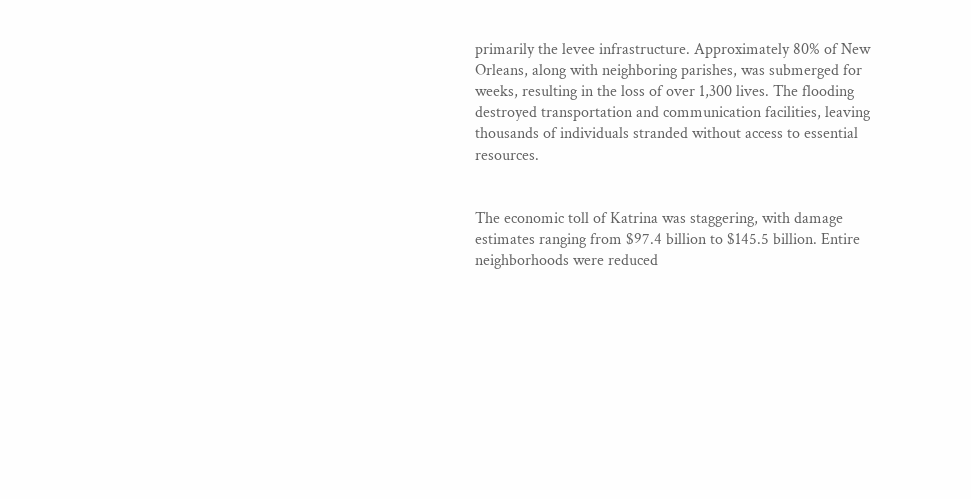primarily the levee infrastructure. Approximately 80% of New Orleans, along with neighboring parishes, was submerged for weeks, resulting in the loss of over 1,300 lives. The flooding destroyed transportation and communication facilities, leaving thousands of individuals stranded without access to essential resources.


The economic toll of Katrina was staggering, with damage estimates ranging from $97.4 billion to $145.5 billion. Entire neighborhoods were reduced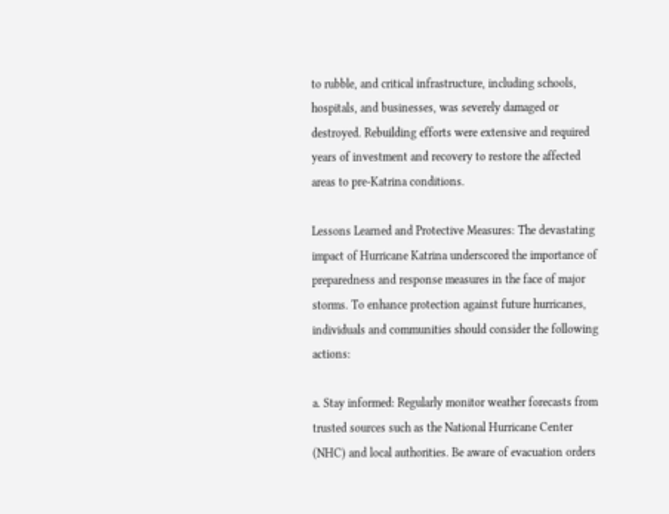to rubble, and critical infrastructure, including schools, hospitals, and businesses, was severely damaged or destroyed. Rebuilding efforts were extensive and required years of investment and recovery to restore the affected areas to pre-Katrina conditions.

Lessons Learned and Protective Measures: The devastating impact of Hurricane Katrina underscored the importance of preparedness and response measures in the face of major storms. To enhance protection against future hurricanes, individuals and communities should consider the following actions:

a. Stay informed: Regularly monitor weather forecasts from trusted sources such as the National Hurricane Center (NHC) and local authorities. Be aware of evacuation orders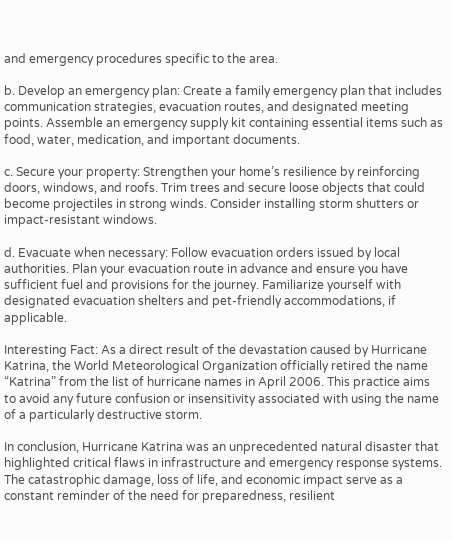and emergency procedures specific to the area.

b. Develop an emergency plan: Create a family emergency plan that includes communication strategies, evacuation routes, and designated meeting points. Assemble an emergency supply kit containing essential items such as food, water, medication, and important documents.

c. Secure your property: Strengthen your home’s resilience by reinforcing doors, windows, and roofs. Trim trees and secure loose objects that could become projectiles in strong winds. Consider installing storm shutters or impact-resistant windows.

d. Evacuate when necessary: Follow evacuation orders issued by local authorities. Plan your evacuation route in advance and ensure you have sufficient fuel and provisions for the journey. Familiarize yourself with designated evacuation shelters and pet-friendly accommodations, if applicable.

Interesting Fact: As a direct result of the devastation caused by Hurricane Katrina, the World Meteorological Organization officially retired the name “Katrina” from the list of hurricane names in April 2006. This practice aims to avoid any future confusion or insensitivity associated with using the name of a particularly destructive storm.

In conclusion, Hurricane Katrina was an unprecedented natural disaster that highlighted critical flaws in infrastructure and emergency response systems. The catastrophic damage, loss of life, and economic impact serve as a constant reminder of the need for preparedness, resilient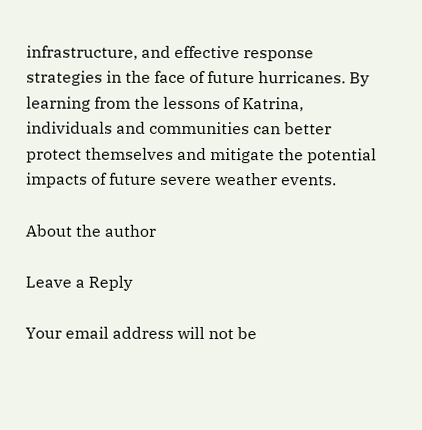infrastructure, and effective response strategies in the face of future hurricanes. By learning from the lessons of Katrina, individuals and communities can better protect themselves and mitigate the potential impacts of future severe weather events.

About the author

Leave a Reply

Your email address will not be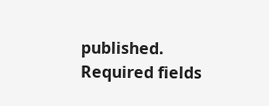published. Required fields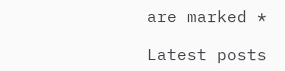are marked *

Latest posts